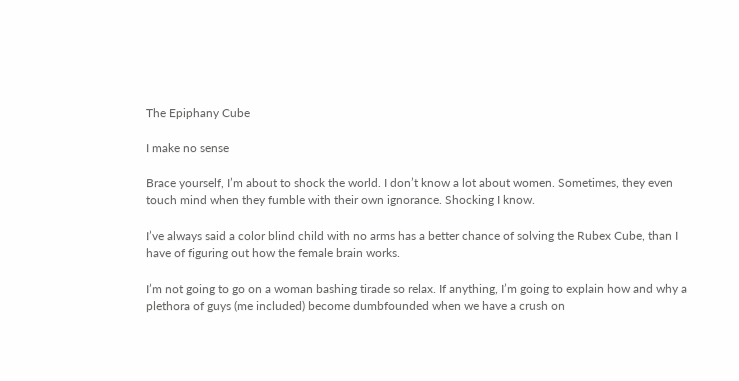The Epiphany Cube

I make no sense

Brace yourself, I’m about to shock the world. I don’t know a lot about women. Sometimes, they even touch mind when they fumble with their own ignorance. Shocking I know.

I’ve always said a color blind child with no arms has a better chance of solving the Rubex Cube, than I have of figuring out how the female brain works.

I’m not going to go on a woman bashing tirade so relax. If anything, I’m going to explain how and why a plethora of guys (me included) become dumbfounded when we have a crush on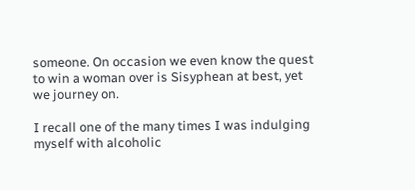someone. On occasion we even know the quest to win a woman over is Sisyphean at best, yet we journey on.

I recall one of the many times I was indulging myself with alcoholic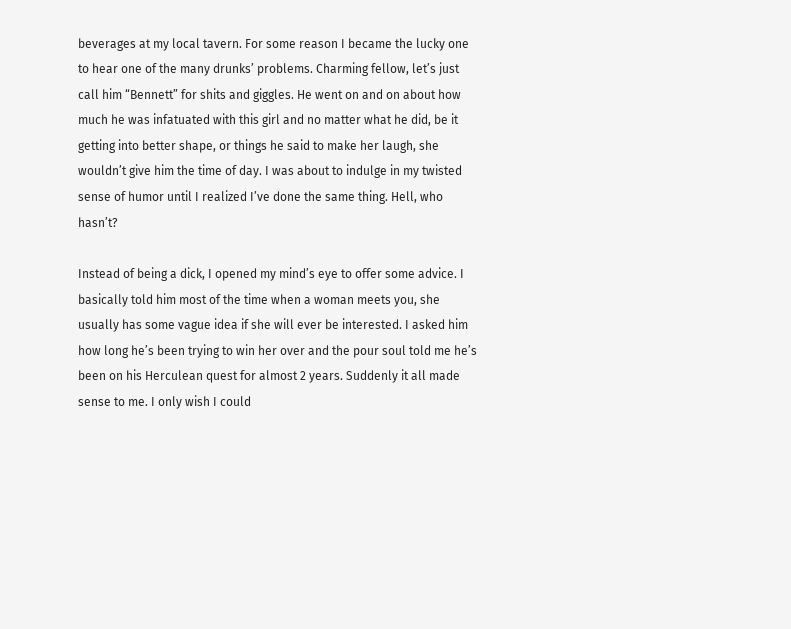beverages at my local tavern. For some reason I became the lucky one to hear one of the many drunks’ problems. Charming fellow, let’s just call him “Bennett” for shits and giggles. He went on and on about how much he was infatuated with this girl and no matter what he did, be it getting into better shape, or things he said to make her laugh, she wouldn’t give him the time of day. I was about to indulge in my twisted sense of humor until I realized I’ve done the same thing. Hell, who hasn’t?

Instead of being a dick, I opened my mind’s eye to offer some advice. I basically told him most of the time when a woman meets you, she usually has some vague idea if she will ever be interested. I asked him how long he’s been trying to win her over and the pour soul told me he’s been on his Herculean quest for almost 2 years. Suddenly it all made sense to me. I only wish I could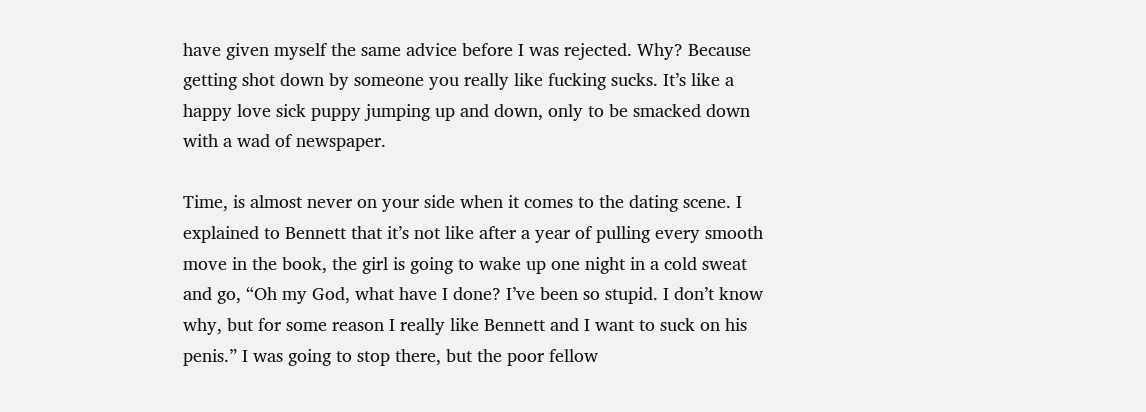have given myself the same advice before I was rejected. Why? Because getting shot down by someone you really like fucking sucks. It’s like a happy love sick puppy jumping up and down, only to be smacked down with a wad of newspaper.

Time, is almost never on your side when it comes to the dating scene. I explained to Bennett that it’s not like after a year of pulling every smooth move in the book, the girl is going to wake up one night in a cold sweat and go, “Oh my God, what have I done? I’ve been so stupid. I don’t know why, but for some reason I really like Bennett and I want to suck on his penis.” I was going to stop there, but the poor fellow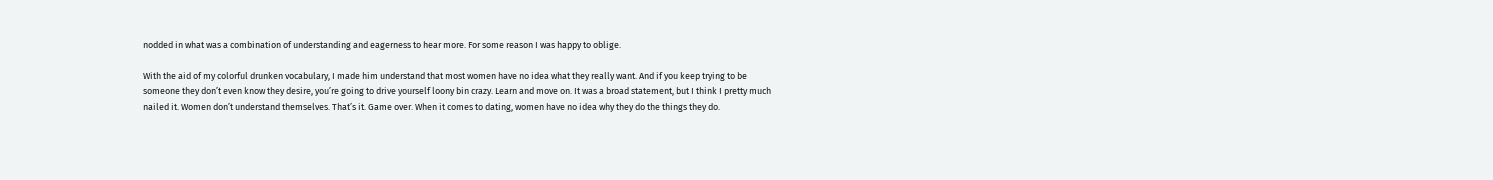nodded in what was a combination of understanding and eagerness to hear more. For some reason I was happy to oblige.

With the aid of my colorful drunken vocabulary, I made him understand that most women have no idea what they really want. And if you keep trying to be someone they don’t even know they desire, you’re going to drive yourself loony bin crazy. Learn and move on. It was a broad statement, but I think I pretty much nailed it. Women don’t understand themselves. That’s it. Game over. When it comes to dating, women have no idea why they do the things they do.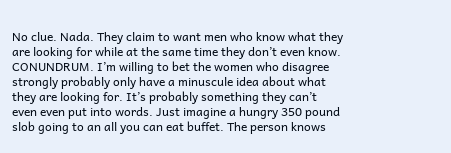No clue. Nada. They claim to want men who know what they are looking for while at the same time they don’t even know. CONUNDRUM. I’m willing to bet the women who disagree strongly probably only have a minuscule idea about what they are looking for. It’s probably something they can’t even even put into words. Just imagine a hungry 350 pound slob going to an all you can eat buffet. The person knows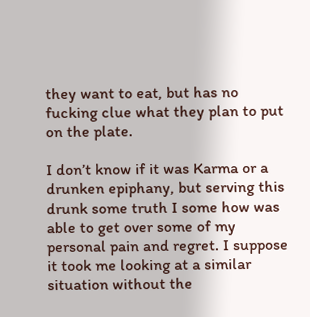they want to eat, but has no fucking clue what they plan to put on the plate.

I don’t know if it was Karma or a drunken epiphany, but serving this drunk some truth I some how was able to get over some of my personal pain and regret. I suppose it took me looking at a similar situation without the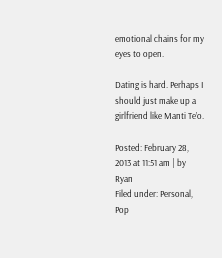emotional chains for my eyes to open.

Dating is hard. Perhaps I should just make up a girlfriend like Manti Te’o.

Posted: February 28, 2013 at 11:51 am | by Ryan
Filed under: Personal, Pop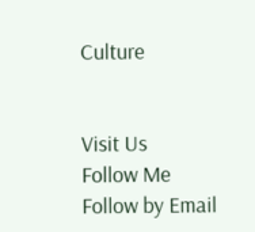Culture


Visit Us
Follow Me
Follow by Email